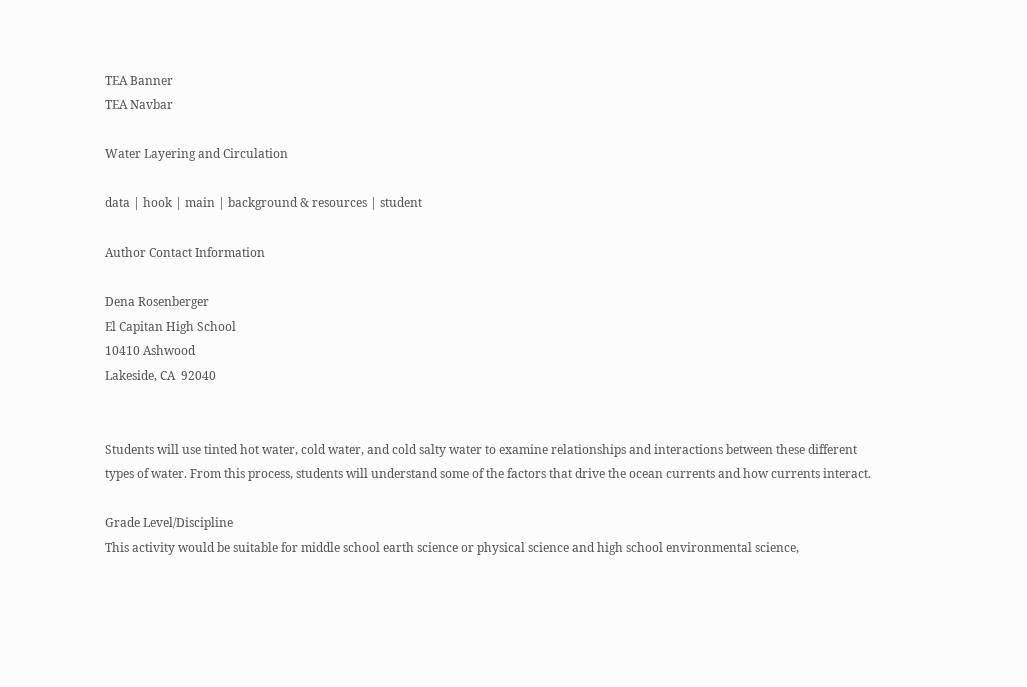TEA Banner
TEA Navbar

Water Layering and Circulation

data | hook | main | background & resources | student

Author Contact Information

Dena Rosenberger
El Capitan High School
10410 Ashwood
Lakeside, CA  92040


Students will use tinted hot water, cold water, and cold salty water to examine relationships and interactions between these different types of water. From this process, students will understand some of the factors that drive the ocean currents and how currents interact.

Grade Level/Discipline
This activity would be suitable for middle school earth science or physical science and high school environmental science,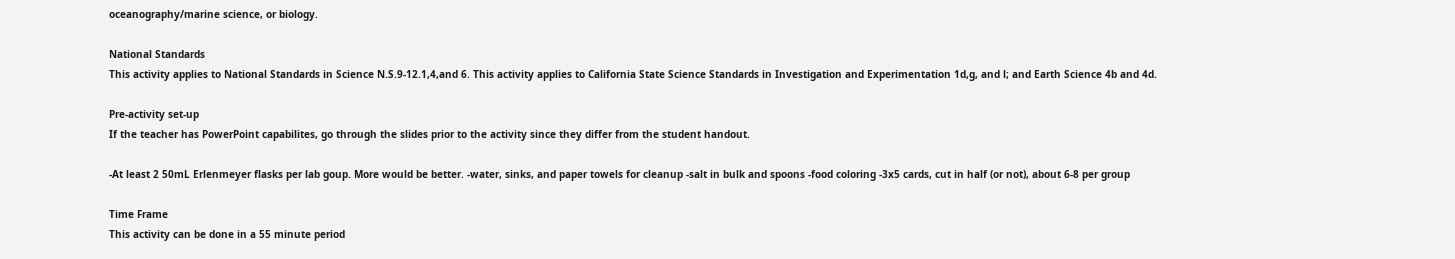oceanography/marine science, or biology.

National Standards
This activity applies to National Standards in Science N.S.9-12.1,4,and 6. This activity applies to California State Science Standards in Investigation and Experimentation 1d,g, and l; and Earth Science 4b and 4d.

Pre-activity set-up
If the teacher has PowerPoint capabilites, go through the slides prior to the activity since they differ from the student handout.

-At least 2 50mL Erlenmeyer flasks per lab goup. More would be better. -water, sinks, and paper towels for cleanup -salt in bulk and spoons -food coloring -3x5 cards, cut in half (or not), about 6-8 per group

Time Frame
This activity can be done in a 55 minute period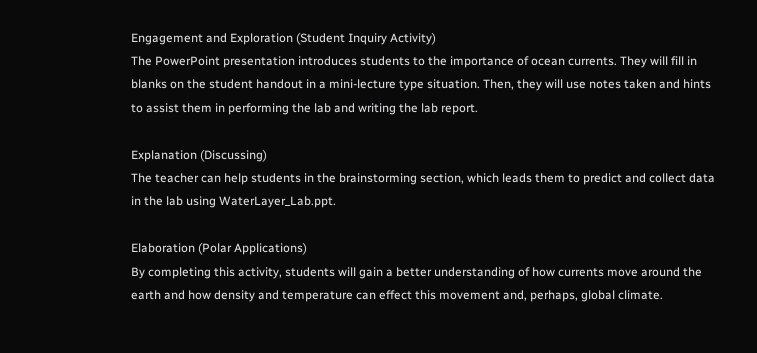Engagement and Exploration (Student Inquiry Activity)
The PowerPoint presentation introduces students to the importance of ocean currents. They will fill in blanks on the student handout in a mini-lecture type situation. Then, they will use notes taken and hints to assist them in performing the lab and writing the lab report.

Explanation (Discussing)
The teacher can help students in the brainstorming section, which leads them to predict and collect data in the lab using WaterLayer_Lab.ppt.

Elaboration (Polar Applications)
By completing this activity, students will gain a better understanding of how currents move around the earth and how density and temperature can effect this movement and, perhaps, global climate.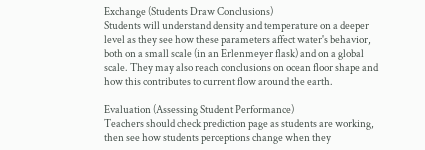Exchange (Students Draw Conclusions)
Students will understand density and temperature on a deeper level as they see how these parameters affect water's behavior, both on a small scale (in an Erlenmeyer flask) and on a global scale. They may also reach conclusions on ocean floor shape and how this contributes to current flow around the earth.

Evaluation (Assessing Student Performance)
Teachers should check prediction page as students are working, then see how students perceptions change when they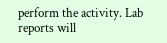perform the activity. Lab reports will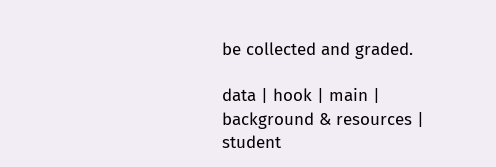be collected and graded.

data | hook | main | background & resources | student